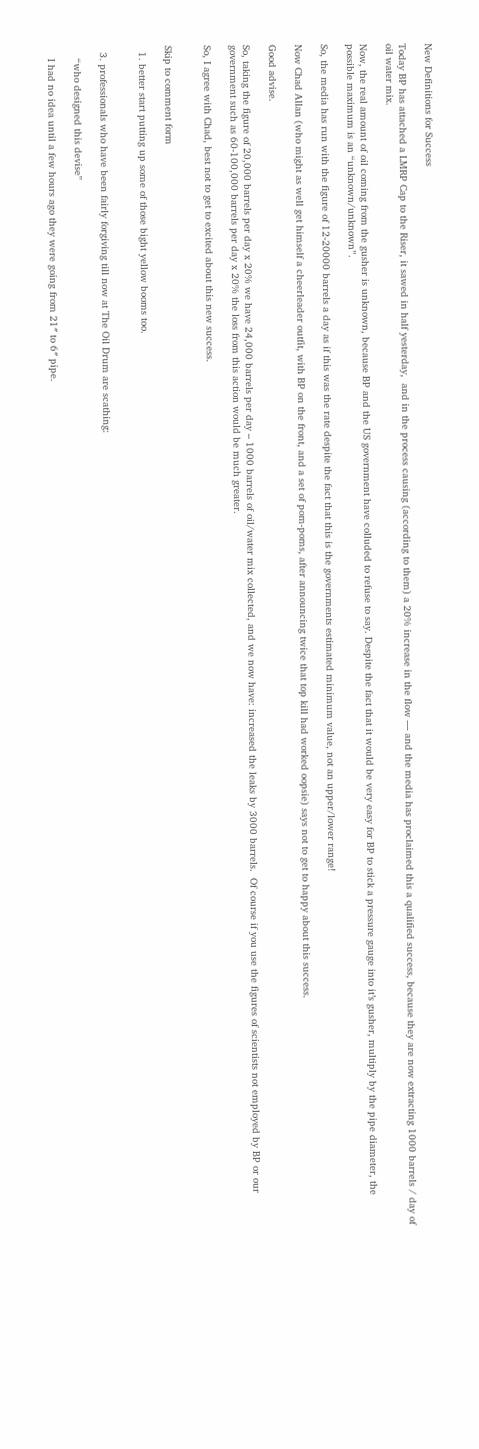New Definitions for Success

Today BP has attached a LMRP Cap to the Riser, it sawed in half yesterday,  and in the process causing (according to them) a 20% increase in the flow — and the media has proclaimed this a qualified success, because they are now extracting 1000 barrels / day of oil water mix.

Now, the real amount of oil coming from the gusher is unknown, because BP and the US government have colluded to refuse to say. Despite the fact that it would be very easy for BP to stick a pressure gauge into it’s gusher, multiply by the pipe diameter, the possible maximum is an “unknown/unknown”.

So, the media has run with the figure of 12-20000 barrels a day as if this was the rate despite the fact that this is the governments estimated minimum value, not an upper/lower range!

Now Chad Allan (who might as well get himself a cheerleader outfit, with BP on the front, and a set of pom-poms, after announcing twice that top kill had worked oopsie) says not to get to happy about this success.

Good advise.

So, taking the figure of 20,000 barrels per day x 20% we have 24,000 barrels per day – 1000 barrels of oil/water mix collected, and we now have: increased the leaks by 3000 barrels.  Of course if you use the figures of scientists not employed by BP or our government such as 60-100,000 barrels per day x 20% the loss from this action would be much greater.

So, I agree with Chad, best not to get to excited about this new success.


Skip to comment form

  1. better start putting up some of those bight yellow booms too.


  3. professionals who have been fairly forgiving till now at The Oil Drum are scathing:

    “who designed this devise”

    I had no idea until a few hours ago they were going from 21″ to 6″ pipe.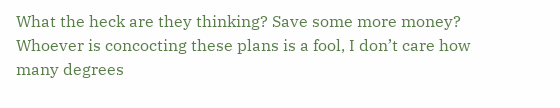What the heck are they thinking? Save some more money? Whoever is concocting these plans is a fool, I don’t care how many degrees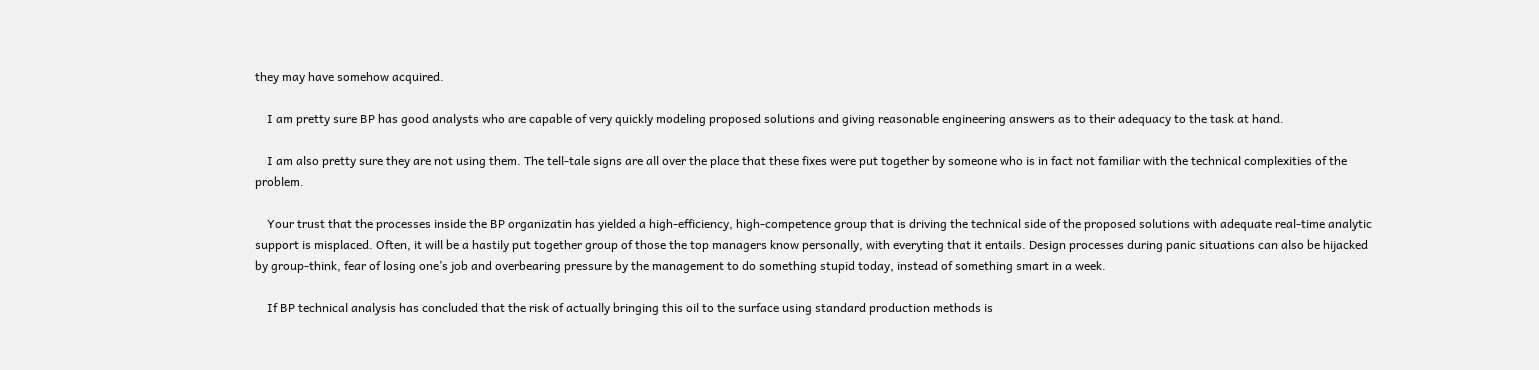they may have somehow acquired.

    I am pretty sure BP has good analysts who are capable of very quickly modeling proposed solutions and giving reasonable engineering answers as to their adequacy to the task at hand.

    I am also pretty sure they are not using them. The tell-tale signs are all over the place that these fixes were put together by someone who is in fact not familiar with the technical complexities of the problem.

    Your trust that the processes inside the BP organizatin has yielded a high-efficiency, high-competence group that is driving the technical side of the proposed solutions with adequate real-time analytic support is misplaced. Often, it will be a hastily put together group of those the top managers know personally, with everyting that it entails. Design processes during panic situations can also be hijacked by group-think, fear of losing one’s job and overbearing pressure by the management to do something stupid today, instead of something smart in a week.

    If BP technical analysis has concluded that the risk of actually bringing this oil to the surface using standard production methods is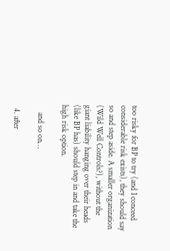too risky for BP to try (and I conceed considerable risk exists), they should say so and step aside. A smaller organization (Wild Well Controls?), without the giant liability hanging over their heads (like BP has) should step in and take the high risk option.

    and so on…

  4. after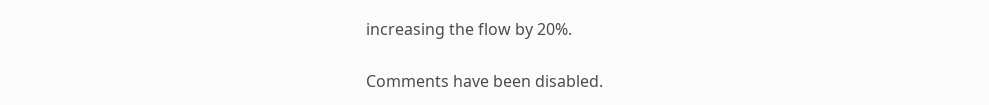increasing the flow by 20%.

Comments have been disabled.